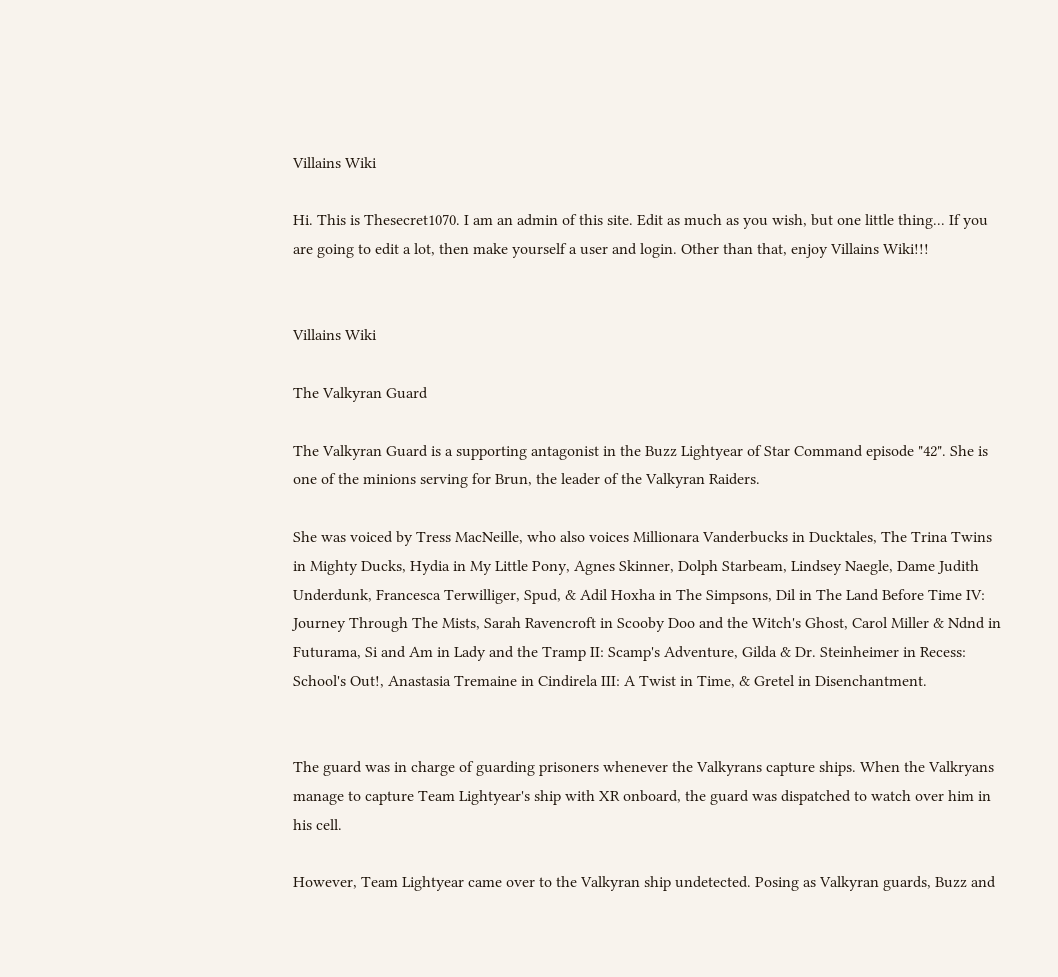Villains Wiki

Hi. This is Thesecret1070. I am an admin of this site. Edit as much as you wish, but one little thing... If you are going to edit a lot, then make yourself a user and login. Other than that, enjoy Villains Wiki!!!


Villains Wiki

The Valkyran Guard

The Valkyran Guard is a supporting antagonist in the Buzz Lightyear of Star Command episode "42". She is one of the minions serving for Brun, the leader of the Valkyran Raiders.

She was voiced by Tress MacNeille, who also voices Millionara Vanderbucks in Ducktales, The Trina Twins in Mighty Ducks, Hydia in My Little Pony, Agnes Skinner, Dolph Starbeam, Lindsey Naegle, Dame Judith Underdunk, Francesca Terwilliger, Spud, & Adil Hoxha in The Simpsons, Dil in The Land Before Time IV: Journey Through The Mists, Sarah Ravencroft in Scooby Doo and the Witch's Ghost, Carol Miller & Ndnd in Futurama, Si and Am in Lady and the Tramp II: Scamp's Adventure, Gilda & Dr. Steinheimer in Recess: School's Out!, Anastasia Tremaine in Cindirela III: A Twist in Time, & Gretel in Disenchantment.


The guard was in charge of guarding prisoners whenever the Valkyrans capture ships. When the Valkryans manage to capture Team Lightyear's ship with XR onboard, the guard was dispatched to watch over him in his cell.

However, Team Lightyear came over to the Valkyran ship undetected. Posing as Valkyran guards, Buzz and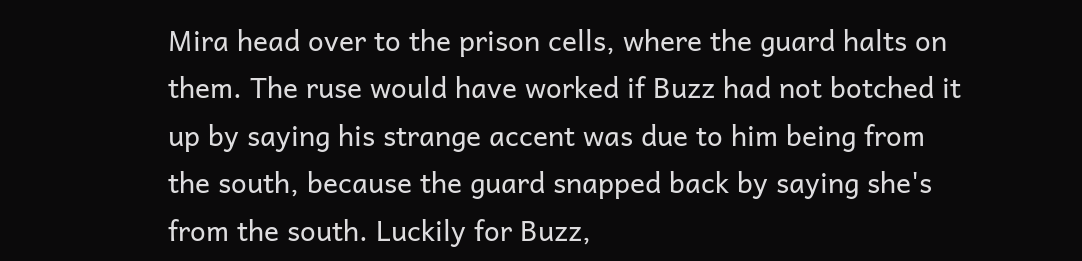Mira head over to the prison cells, where the guard halts on them. The ruse would have worked if Buzz had not botched it up by saying his strange accent was due to him being from the south, because the guard snapped back by saying she's from the south. Luckily for Buzz,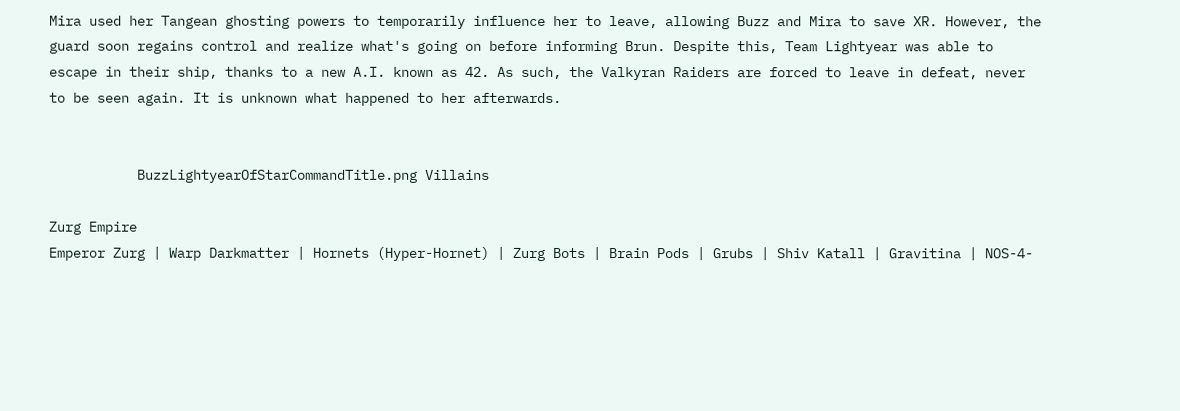Mira used her Tangean ghosting powers to temporarily influence her to leave, allowing Buzz and Mira to save XR. However, the guard soon regains control and realize what's going on before informing Brun. Despite this, Team Lightyear was able to escape in their ship, thanks to a new A.I. known as 42. As such, the Valkyran Raiders are forced to leave in defeat, never to be seen again. It is unknown what happened to her afterwards.


           BuzzLightyearOfStarCommandTitle.png Villains

Zurg Empire
Emperor Zurg | Warp Darkmatter | Hornets (Hyper-Hornet) | Zurg Bots | Brain Pods | Grubs | Shiv Katall | Gravitina | NOS-4-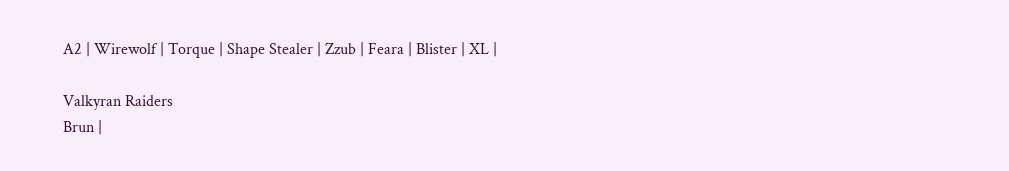A2 | Wirewolf | Torque | Shape Stealer | Zzub | Feara | Blister | XL |

Valkyran Raiders
Brun |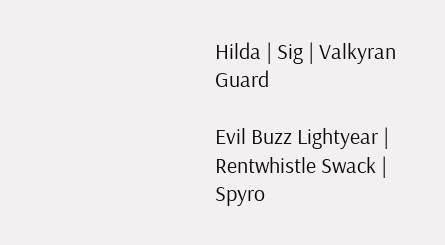Hilda | Sig | Valkyran Guard

Evil Buzz Lightyear | Rentwhistle Swack | Spyro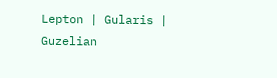Lepton | Gularis | Guzelian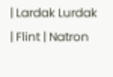| Lardak Lurdak | Flint | Natron